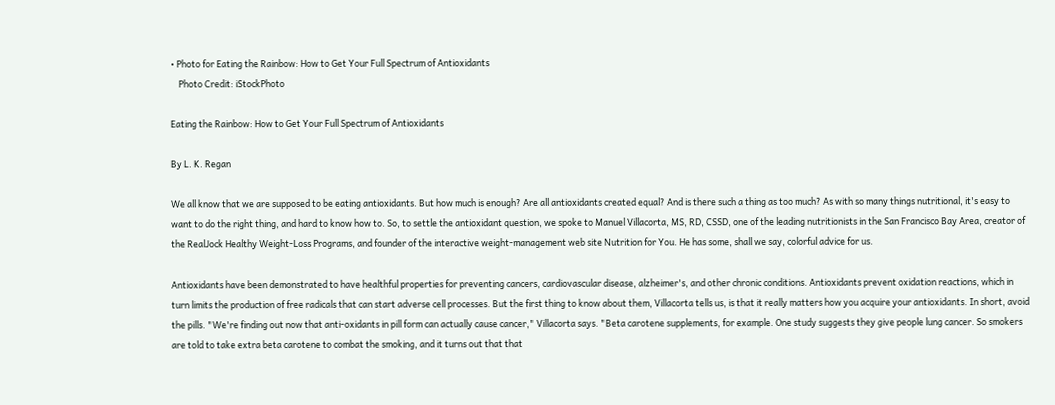• Photo for Eating the Rainbow: How to Get Your Full Spectrum of Antioxidants
    Photo Credit: iStockPhoto

Eating the Rainbow: How to Get Your Full Spectrum of Antioxidants

By L. K. Regan

We all know that we are supposed to be eating antioxidants. But how much is enough? Are all antioxidants created equal? And is there such a thing as too much? As with so many things nutritional, it's easy to want to do the right thing, and hard to know how to. So, to settle the antioxidant question, we spoke to Manuel Villacorta, MS, RD, CSSD, one of the leading nutritionists in the San Francisco Bay Area, creator of the RealJock Healthy Weight-Loss Programs, and founder of the interactive weight-management web site Nutrition for You. He has some, shall we say, colorful advice for us.

Antioxidants have been demonstrated to have healthful properties for preventing cancers, cardiovascular disease, alzheimer's, and other chronic conditions. Antioxidants prevent oxidation reactions, which in turn limits the production of free radicals that can start adverse cell processes. But the first thing to know about them, Villacorta tells us, is that it really matters how you acquire your antioxidants. In short, avoid the pills. "We're finding out now that anti-oxidants in pill form can actually cause cancer," Villacorta says. "Beta carotene supplements, for example. One study suggests they give people lung cancer. So smokers are told to take extra beta carotene to combat the smoking, and it turns out that that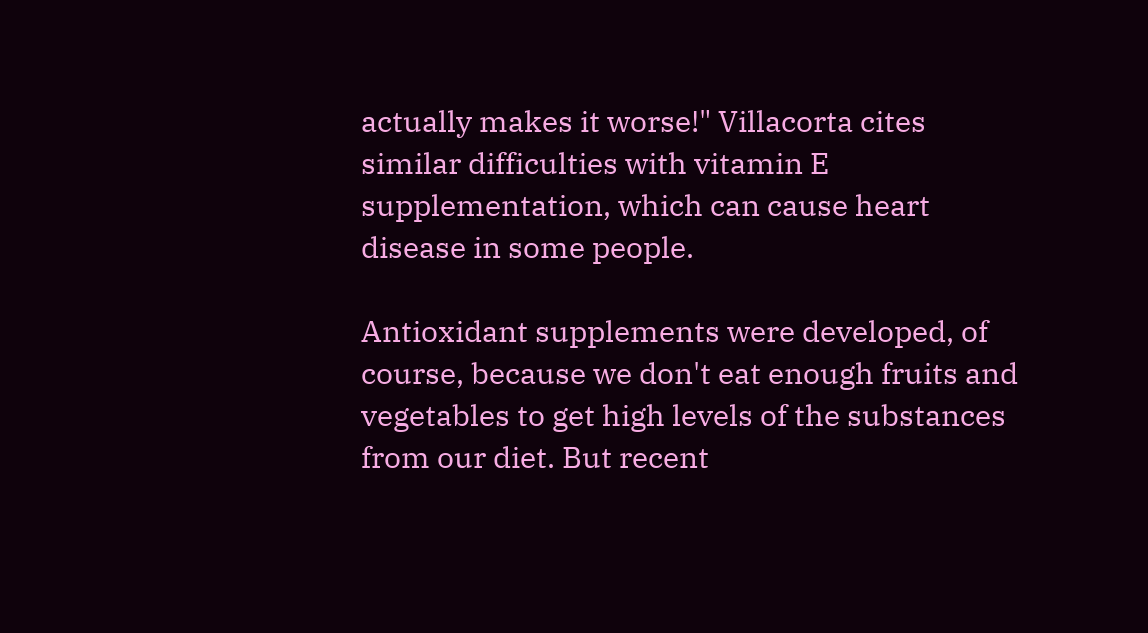actually makes it worse!" Villacorta cites similar difficulties with vitamin E supplementation, which can cause heart disease in some people.

Antioxidant supplements were developed, of course, because we don't eat enough fruits and vegetables to get high levels of the substances from our diet. But recent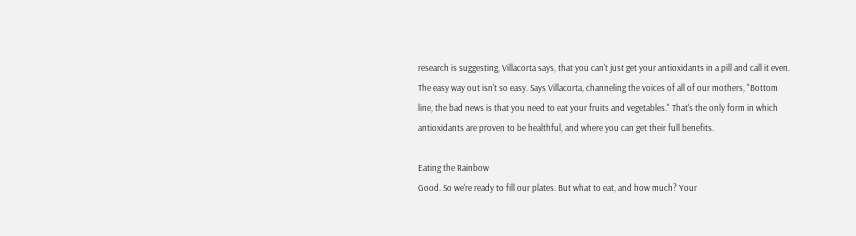research is suggesting, Villacorta says, that you can't just get your antioxidants in a pill and call it even. The easy way out isn't so easy. Says Villacorta, channeling the voices of all of our mothers, "Bottom line, the bad news is that you need to eat your fruits and vegetables." That's the only form in which antioxidants are proven to be healthful, and where you can get their full benefits.

Eating the Rainbow
Good. So we're ready to fill our plates. But what to eat, and how much? Your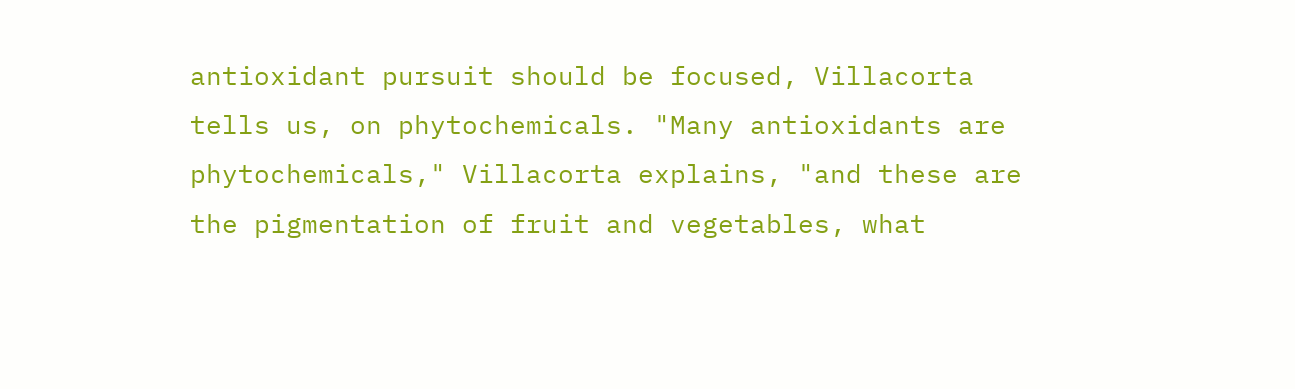antioxidant pursuit should be focused, Villacorta tells us, on phytochemicals. "Many antioxidants are phytochemicals," Villacorta explains, "and these are the pigmentation of fruit and vegetables, what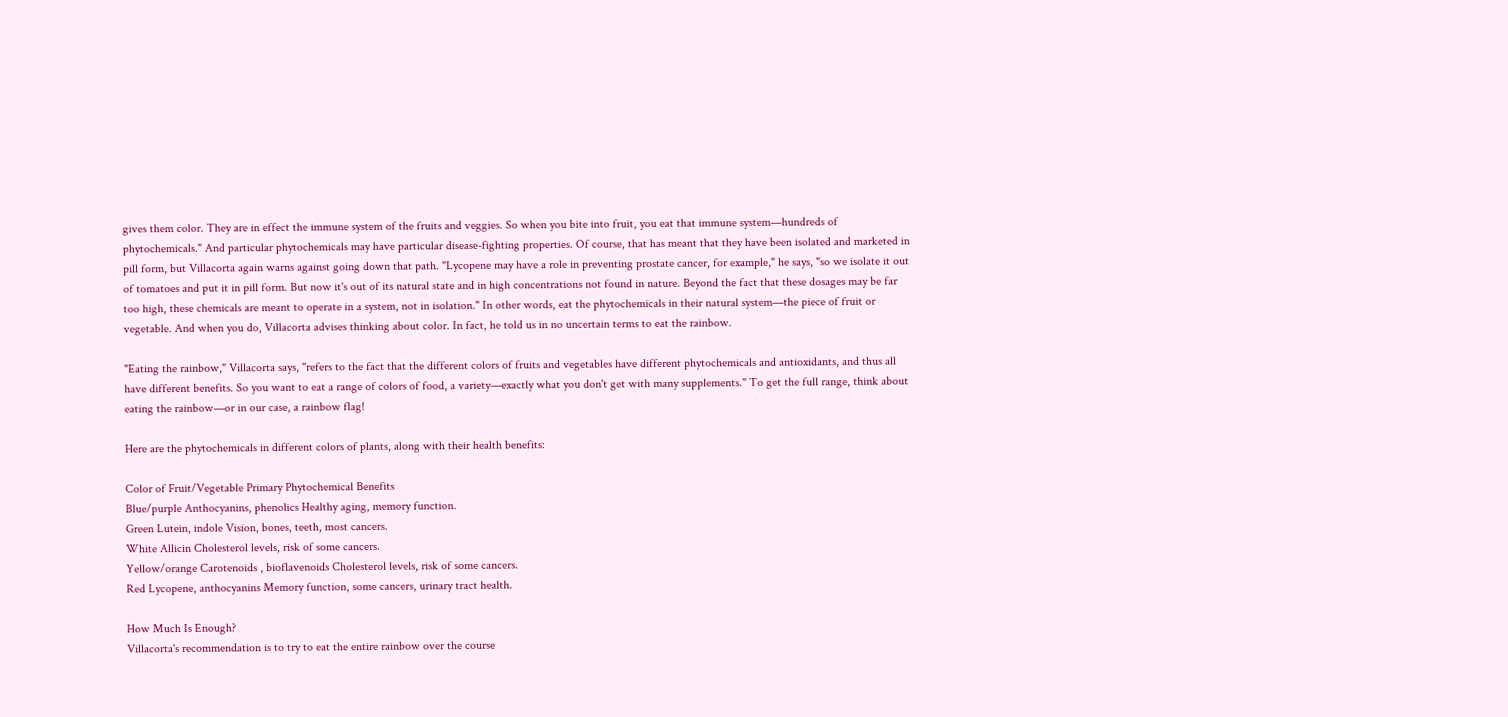gives them color. They are in effect the immune system of the fruits and veggies. So when you bite into fruit, you eat that immune system—hundreds of phytochemicals." And particular phytochemicals may have particular disease-fighting properties. Of course, that has meant that they have been isolated and marketed in pill form, but Villacorta again warns against going down that path. "Lycopene may have a role in preventing prostate cancer, for example," he says, "so we isolate it out of tomatoes and put it in pill form. But now it's out of its natural state and in high concentrations not found in nature. Beyond the fact that these dosages may be far too high, these chemicals are meant to operate in a system, not in isolation." In other words, eat the phytochemicals in their natural system—the piece of fruit or vegetable. And when you do, Villacorta advises thinking about color. In fact, he told us in no uncertain terms to eat the rainbow.

"Eating the rainbow," Villacorta says, "refers to the fact that the different colors of fruits and vegetables have different phytochemicals and antioxidants, and thus all have different benefits. So you want to eat a range of colors of food, a variety—exactly what you don't get with many supplements." To get the full range, think about eating the rainbow—or in our case, a rainbow flag!

Here are the phytochemicals in different colors of plants, along with their health benefits:

Color of Fruit/Vegetable Primary Phytochemical Benefits
Blue/purple Anthocyanins, phenolics Healthy aging, memory function.
Green Lutein, indole Vision, bones, teeth, most cancers.
White Allicin Cholesterol levels, risk of some cancers.
Yellow/orange Carotenoids , bioflavenoids Cholesterol levels, risk of some cancers.
Red Lycopene, anthocyanins Memory function, some cancers, urinary tract health.

How Much Is Enough?
Villacorta's recommendation is to try to eat the entire rainbow over the course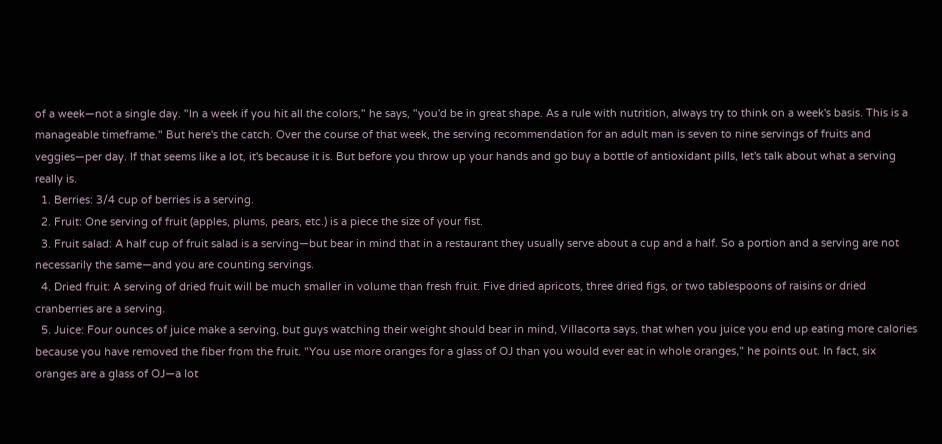of a week—not a single day. "In a week if you hit all the colors," he says, "you'd be in great shape. As a rule with nutrition, always try to think on a week's basis. This is a manageable timeframe." But here's the catch. Over the course of that week, the serving recommendation for an adult man is seven to nine servings of fruits and veggies—per day. If that seems like a lot, it's because it is. But before you throw up your hands and go buy a bottle of antioxidant pills, let's talk about what a serving really is.
  1. Berries: 3/4 cup of berries is a serving.
  2. Fruit: One serving of fruit (apples, plums, pears, etc.) is a piece the size of your fist.
  3. Fruit salad: A half cup of fruit salad is a serving—but bear in mind that in a restaurant they usually serve about a cup and a half. So a portion and a serving are not necessarily the same—and you are counting servings.
  4. Dried fruit: A serving of dried fruit will be much smaller in volume than fresh fruit. Five dried apricots, three dried figs, or two tablespoons of raisins or dried cranberries are a serving.
  5. Juice: Four ounces of juice make a serving, but guys watching their weight should bear in mind, Villacorta says, that when you juice you end up eating more calories because you have removed the fiber from the fruit. "You use more oranges for a glass of OJ than you would ever eat in whole oranges," he points out. In fact, six oranges are a glass of OJ—a lot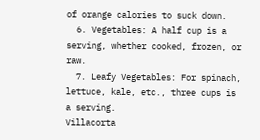of orange calories to suck down.
  6. Vegetables: A half cup is a serving, whether cooked, frozen, or raw.
  7. Leafy Vegetables: For spinach, lettuce, kale, etc., three cups is a serving.
Villacorta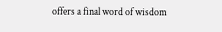offers a final word of wisdom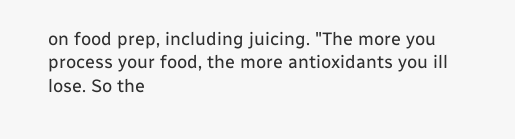on food prep, including juicing. "The more you process your food, the more antioxidants you ill lose. So the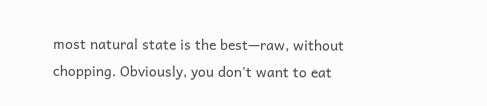most natural state is the best—raw, without chopping. Obviously, you don't want to eat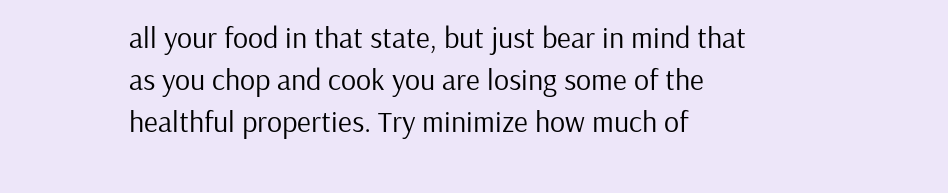all your food in that state, but just bear in mind that as you chop and cook you are losing some of the healthful properties. Try minimize how much of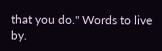that you do." Words to live by.